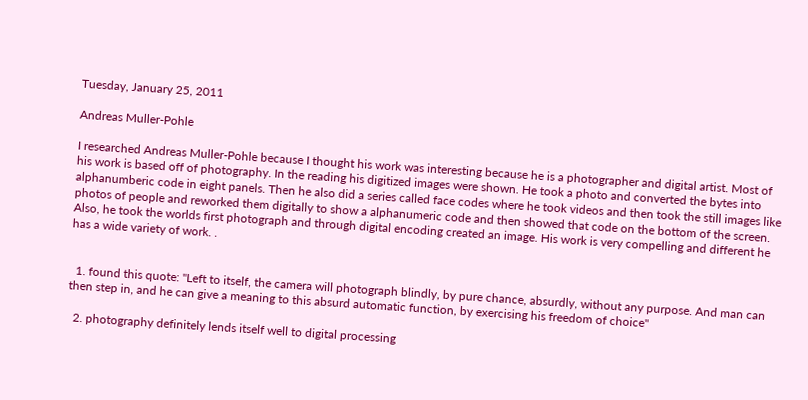Tuesday, January 25, 2011

Andreas Muller-Pohle

I researched Andreas Muller-Pohle because I thought his work was interesting because he is a photographer and digital artist. Most of his work is based off of photography. In the reading his digitized images were shown. He took a photo and converted the bytes into alphanumberic code in eight panels. Then he also did a series called face codes where he took videos and then took the still images like photos of people and reworked them digitally to show a alphanumeric code and then showed that code on the bottom of the screen. Also, he took the worlds first photograph and through digital encoding created an image. His work is very compelling and different he has a wide variety of work. .


  1. found this quote: "Left to itself, the camera will photograph blindly, by pure chance, absurdly, without any purpose. And man can then step in, and he can give a meaning to this absurd automatic function, by exercising his freedom of choice"

  2. photography definitely lends itself well to digital processing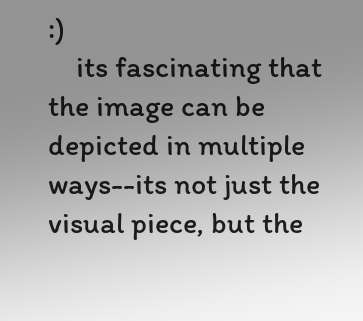:)
    its fascinating that the image can be depicted in multiple ways--its not just the visual piece, but the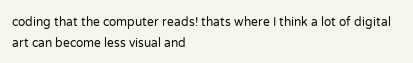coding that the computer reads! thats where I think a lot of digital art can become less visual and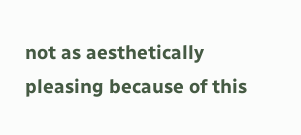not as aesthetically pleasing because of this